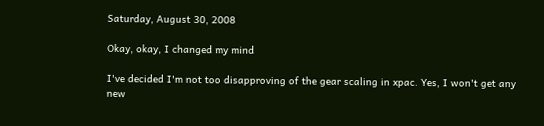Saturday, August 30, 2008

Okay, okay, I changed my mind

I've decided I'm not too disapproving of the gear scaling in xpac. Yes, I won't get any new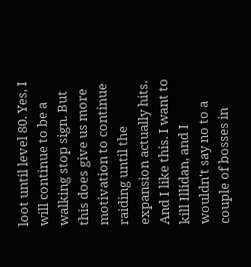loot until level 80. Yes, I will continue to be a walking stop sign. But this does give us more motivation to continue raiding until the expansion actually hits. And I like this. I want to kill Illidan, and I wouldn't say no to a couple of bosses in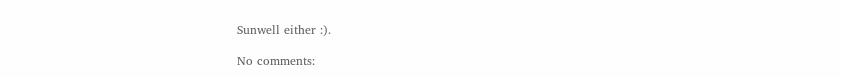Sunwell either :).

No comments: